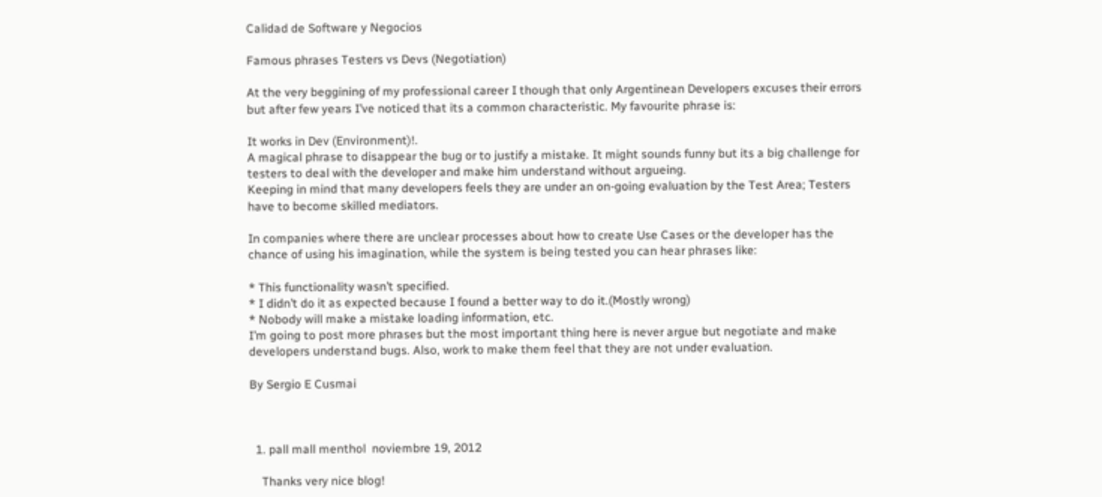Calidad de Software y Negocios

Famous phrases Testers vs Devs (Negotiation)

At the very beggining of my professional career I though that only Argentinean Developers excuses their errors but after few years I’ve noticed that its a common characteristic. My favourite phrase is:

It works in Dev (Environment)!.
A magical phrase to disappear the bug or to justify a mistake. It might sounds funny but its a big challenge for testers to deal with the developer and make him understand without argueing.
Keeping in mind that many developers feels they are under an on-going evaluation by the Test Area; Testers have to become skilled mediators.

In companies where there are unclear processes about how to create Use Cases or the developer has the chance of using his imagination, while the system is being tested you can hear phrases like:

* This functionality wasn’t specified.
* I didn’t do it as expected because I found a better way to do it.(Mostly wrong)
* Nobody will make a mistake loading information, etc.
I’m going to post more phrases but the most important thing here is never argue but negotiate and make developers understand bugs. Also, work to make them feel that they are not under evaluation.

By Sergio E Cusmai



  1. pall mall menthol  noviembre 19, 2012

    Thanks very nice blog!